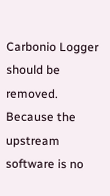Carbonio Logger should be removed. Because the upstream software is no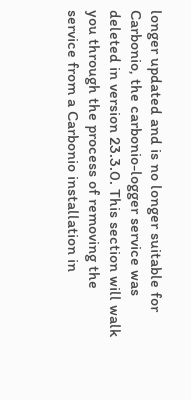longer updated and is no longer suitable for Carbonio, the carbonio-logger service was deleted in version 23.3.0. This section will walk you through the process of removing the service from a Carbonio installation in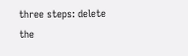three steps: delete the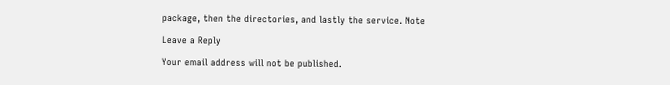package, then the directories, and lastly the service. Note

Leave a Reply

Your email address will not be published.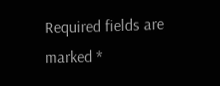Required fields are marked *